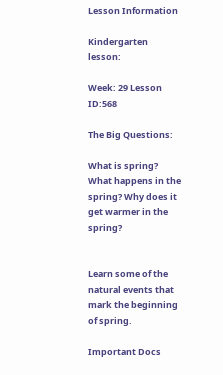Lesson Information

Kindergarten lesson:

Week: 29 Lesson ID:568

The Big Questions:

What is spring? What happens in the spring? Why does it get warmer in the spring?


Learn some of the natural events that mark the beginning of spring.

Important Docs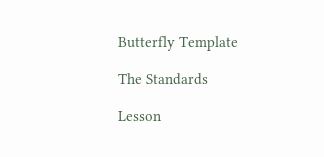Butterfly Template

The Standards

Lesson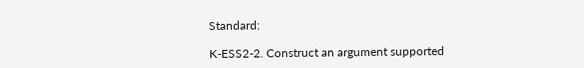Standard:

K-ESS2-2. Construct an argument supported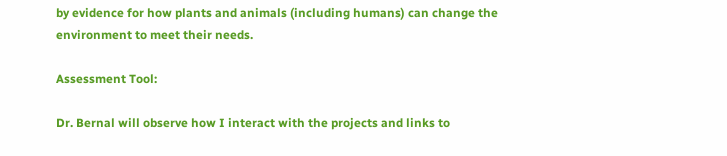by evidence for how plants and animals (including humans) can change the environment to meet their needs.

Assessment Tool:

Dr. Bernal will observe how I interact with the projects and links to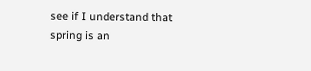see if I understand that spring is an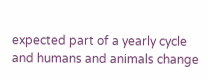expected part of a yearly cycle and humans and animals change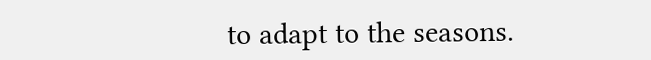to adapt to the seasons.